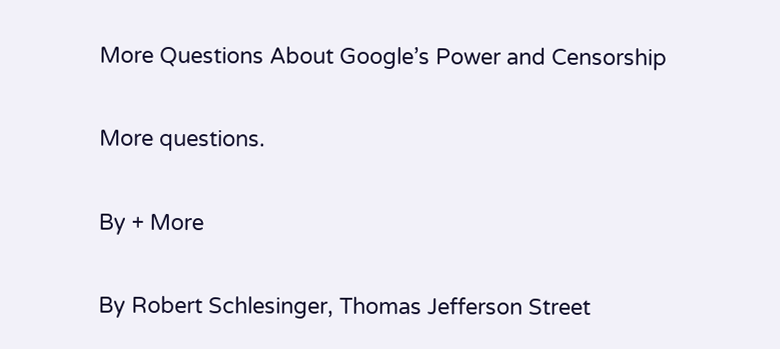More Questions About Google’s Power and Censorship

More questions.

By + More

By Robert Schlesinger, Thomas Jefferson Street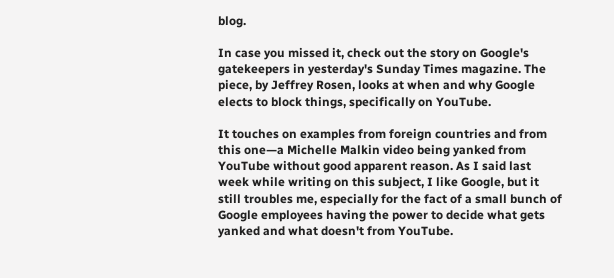blog.

In case you missed it, check out the story on Google's gatekeepers in yesterday's Sunday Times magazine. The piece, by Jeffrey Rosen, looks at when and why Google elects to block things, specifically on YouTube.

It touches on examples from foreign countries and from this one—a Michelle Malkin video being yanked from YouTube without good apparent reason. As I said last week while writing on this subject, I like Google, but it still troubles me, especially for the fact of a small bunch of Google employees having the power to decide what gets yanked and what doesn't from YouTube.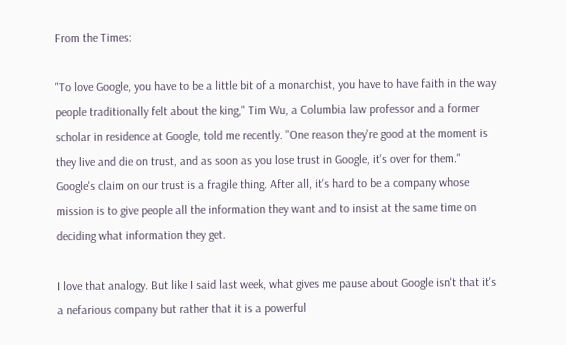From the Times:

"To love Google, you have to be a little bit of a monarchist, you have to have faith in the way people traditionally felt about the king," Tim Wu, a Columbia law professor and a former scholar in residence at Google, told me recently. "One reason they're good at the moment is they live and die on trust, and as soon as you lose trust in Google, it's over for them." Google's claim on our trust is a fragile thing. After all, it's hard to be a company whose mission is to give people all the information they want and to insist at the same time on deciding what information they get.

I love that analogy. But like I said last week, what gives me pause about Google isn't that it's a nefarious company but rather that it is a powerful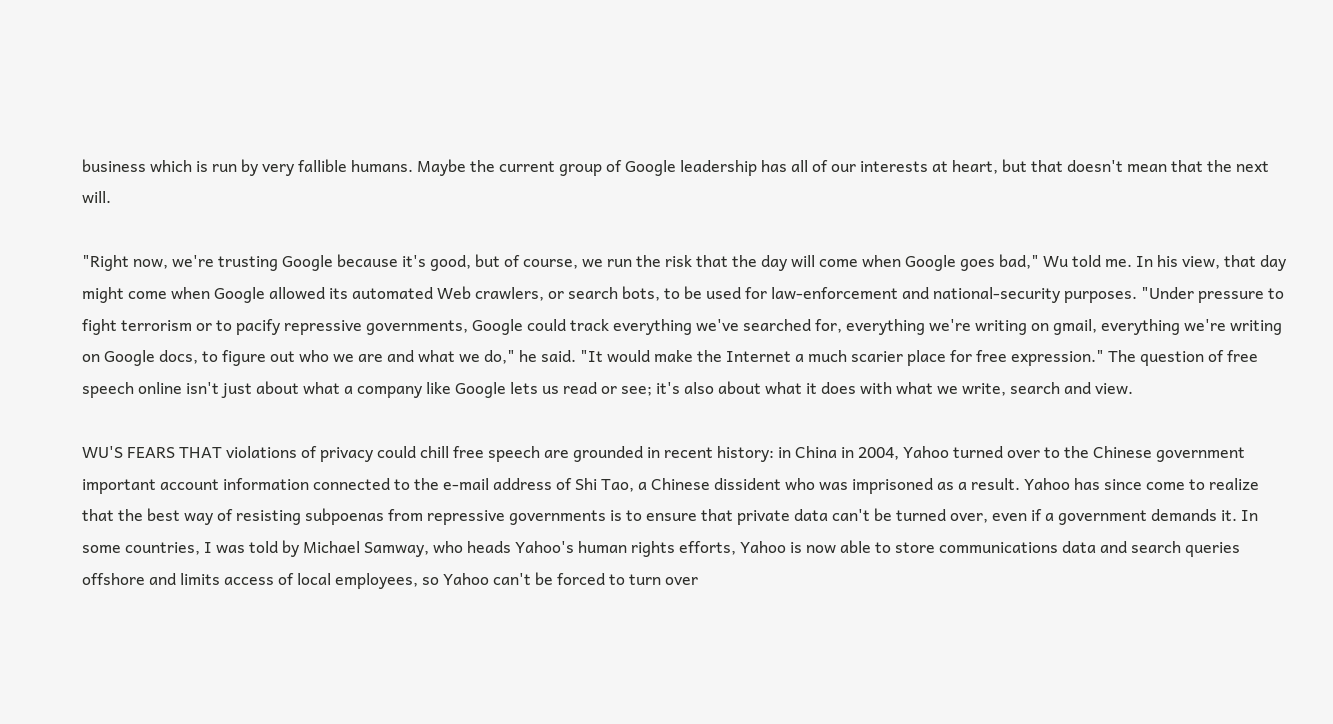business which is run by very fallible humans. Maybe the current group of Google leadership has all of our interests at heart, but that doesn't mean that the next will.

"Right now, we're trusting Google because it's good, but of course, we run the risk that the day will come when Google goes bad," Wu told me. In his view, that day might come when Google allowed its automated Web crawlers, or search bots, to be used for law-enforcement and national-security purposes. "Under pressure to fight terrorism or to pacify repressive governments, Google could track everything we've searched for, everything we're writing on gmail, everything we're writing on Google docs, to figure out who we are and what we do," he said. "It would make the Internet a much scarier place for free expression." The question of free speech online isn't just about what a company like Google lets us read or see; it's also about what it does with what we write, search and view.

WU'S FEARS THAT violations of privacy could chill free speech are grounded in recent history: in China in 2004, Yahoo turned over to the Chinese government important account information connected to the e-mail address of Shi Tao, a Chinese dissident who was imprisoned as a result. Yahoo has since come to realize that the best way of resisting subpoenas from repressive governments is to ensure that private data can't be turned over, even if a government demands it. In some countries, I was told by Michael Samway, who heads Yahoo's human rights efforts, Yahoo is now able to store communications data and search queries offshore and limits access of local employees, so Yahoo can't be forced to turn over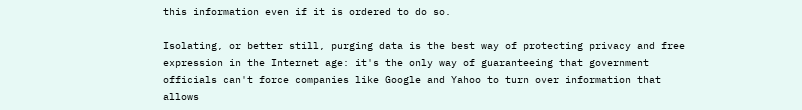this information even if it is ordered to do so.

Isolating, or better still, purging data is the best way of protecting privacy and free expression in the Internet age: it's the only way of guaranteeing that government officials can't force companies like Google and Yahoo to turn over information that allows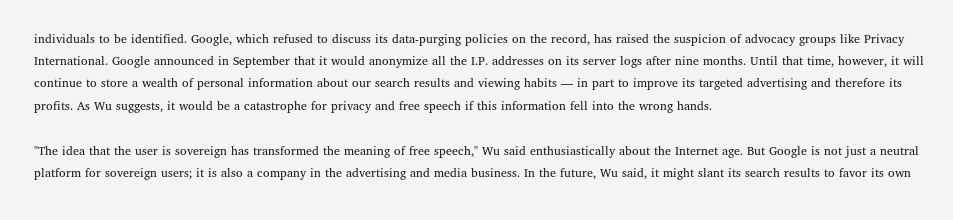individuals to be identified. Google, which refused to discuss its data-purging policies on the record, has raised the suspicion of advocacy groups like Privacy International. Google announced in September that it would anonymize all the I.P. addresses on its server logs after nine months. Until that time, however, it will continue to store a wealth of personal information about our search results and viewing habits — in part to improve its targeted advertising and therefore its profits. As Wu suggests, it would be a catastrophe for privacy and free speech if this information fell into the wrong hands.

"The idea that the user is sovereign has transformed the meaning of free speech," Wu said enthusiastically about the Internet age. But Google is not just a neutral platform for sovereign users; it is also a company in the advertising and media business. In the future, Wu said, it might slant its search results to favor its own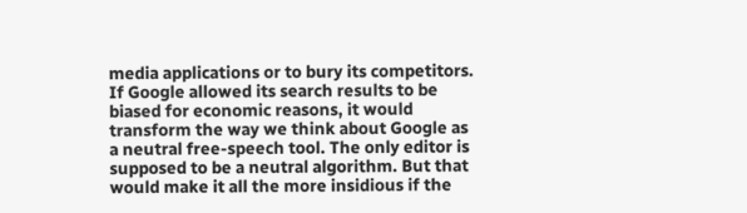media applications or to bury its competitors. If Google allowed its search results to be biased for economic reasons, it would transform the way we think about Google as a neutral free-speech tool. The only editor is supposed to be a neutral algorithm. But that would make it all the more insidious if the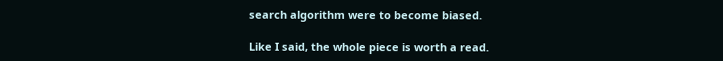search algorithm were to become biased.

Like I said, the whole piece is worth a read.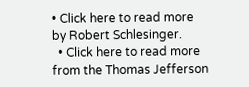• Click here to read more by Robert Schlesinger.
  • Click here to read more from the Thomas Jefferson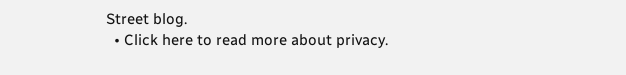Street blog.
  • Click here to read more about privacy.